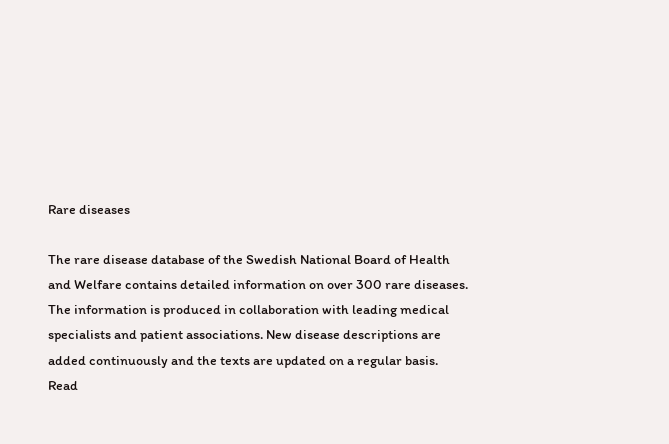Rare diseases

The rare disease database of the Swedish National Board of Health and Welfare contains detailed information on over 300 rare diseases. The information is produced in collaboration with leading medical specialists and patient associations. New disease descriptions are added continuously and the texts are updated on a regular basis.
Read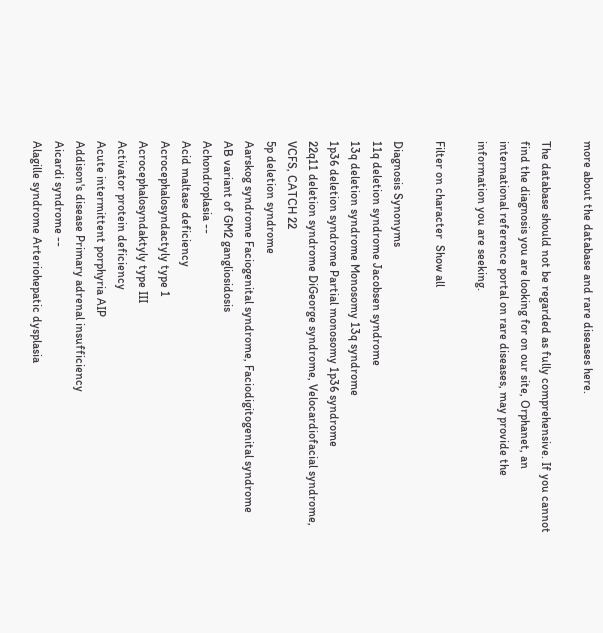more about the database and rare diseases here.

The database should not be regarded as fully comprehensive. If you cannot find the diagnosis you are looking for on our site, Orphanet, an international reference portal on rare diseases, may provide the information you are seeking.

Filter on character  Show all

Diagnosis Synonyms
11q deletion syndrome Jacobsen syndrome
13q deletion syndrome Monosomy 13q syndrome
1p36 deletion syndrome Partial monosomy 1p36 syndrome
22q11 deletion syndrome DiGeorge syndrome, Velocardiofacial syndrome, VCFS, CATCH 22
5p deletion syndrome
Aarskog syndrome Faciogenital syndrome, Faciodigitogenital syndrome
AB variant of GM2 gangliosidosis
Achondroplasia --
Acid maltase deficiency
Acrocephalosyndactyly type 1
Acrocephalosyndaktyly type III
Activator protein deficiency
Acute intermittent porphyria AIP
Addison's disease Primary adrenal insufficiency
Aicardi syndrome --
Alagille syndrome Arteriohepatic dysplasia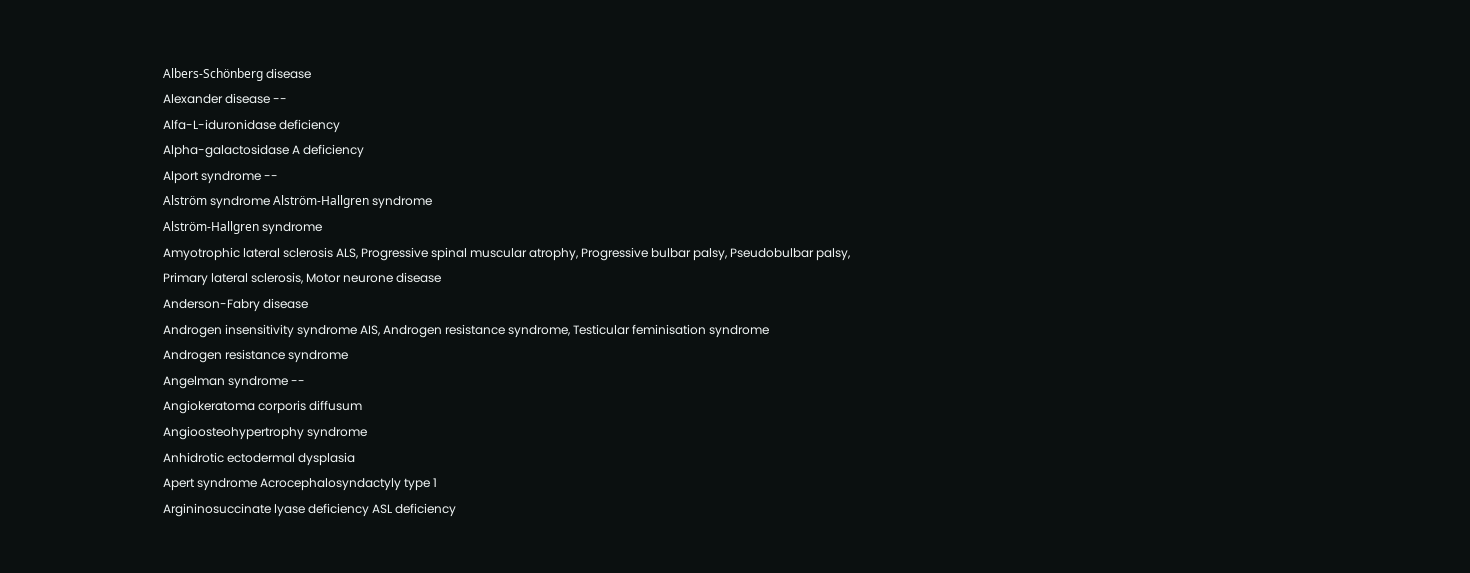Albers-Schönberg disease
Alexander disease --
Alfa-L-iduronidase deficiency
Alpha-galactosidase A deficiency
Alport syndrome --
Alström syndrome Alström-Hallgren syndrome
Alström-Hallgren syndrome
Amyotrophic lateral sclerosis ALS, Progressive spinal muscular atrophy, Progressive bulbar palsy, Pseudobulbar palsy, Primary lateral sclerosis, Motor neurone disease
Anderson-Fabry disease
Androgen insensitivity syndrome AIS, Androgen resistance syndrome, Testicular feminisation syndrome
Androgen resistance syndrome
Angelman syndrome --
Angiokeratoma corporis diffusum
Angioosteohypertrophy syndrome
Anhidrotic ectodermal dysplasia
Apert syndrome Acrocephalosyndactyly type 1
Argininosuccinate lyase deficiency ASL deficiency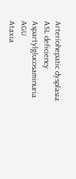Arteriohepatic dysplasia
ASL deficiency
Aspartylglucosaminuria AGU
Ataxia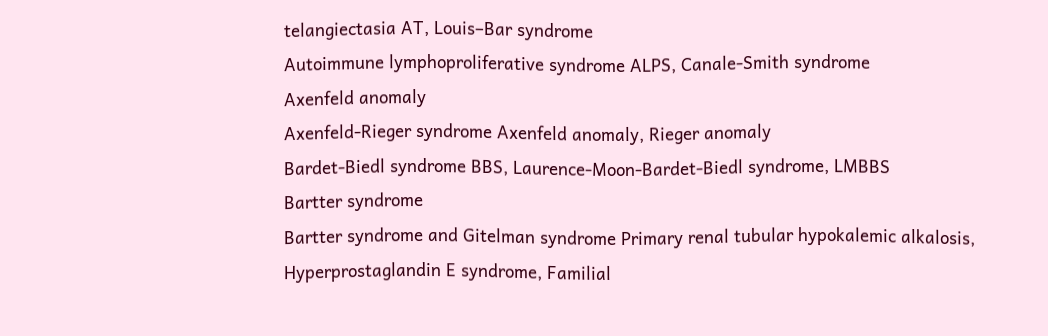telangiectasia AT, Louis–Bar syndrome
Autoimmune lymphoproliferative syndrome ALPS, Canale-Smith syndrome
Axenfeld anomaly
Axenfeld-Rieger syndrome Axenfeld anomaly, Rieger anomaly
Bardet-Biedl syndrome BBS, Laurence-Moon-Bardet-Biedl syndrome, LMBBS
Bartter syndrome
Bartter syndrome and Gitelman syndrome Primary renal tubular hypokalemic alkalosis, Hyperprostaglandin E syndrome, Familial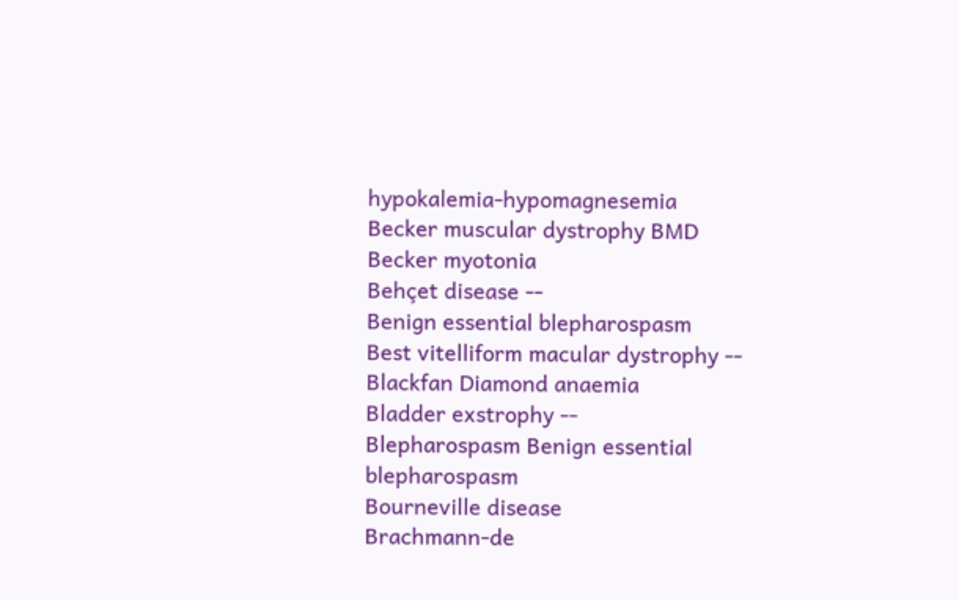hypokalemia-hypomagnesemia
Becker muscular dystrophy BMD
Becker myotonia
Behçet disease --
Benign essential blepharospasm
Best vitelliform macular dystrophy --
Blackfan Diamond anaemia
Bladder exstrophy --
Blepharospasm Benign essential blepharospasm
Bourneville disease
Brachmann-de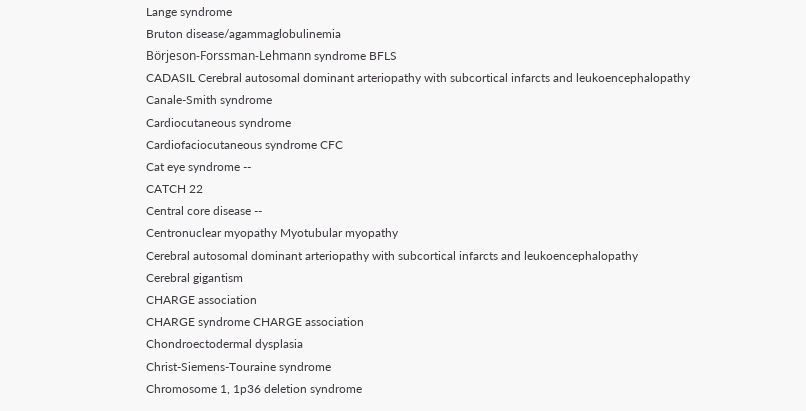Lange syndrome
Bruton disease/agammaglobulinemia
Börjeson-Forssman-Lehmann syndrome BFLS
CADASIL Cerebral autosomal dominant arteriopathy with subcortical infarcts and leukoencephalopathy
Canale-Smith syndrome
Cardiocutaneous syndrome
Cardiofaciocutaneous syndrome CFC
Cat eye syndrome --
CATCH 22
Central core disease --
Centronuclear myopathy Myotubular myopathy
Cerebral autosomal dominant arteriopathy with subcortical infarcts and leukoencephalopathy
Cerebral gigantism
CHARGE association
CHARGE syndrome CHARGE association
Chondroectodermal dysplasia
Christ-Siemens-Touraine syndrome
Chromosome 1, 1p36 deletion syndrome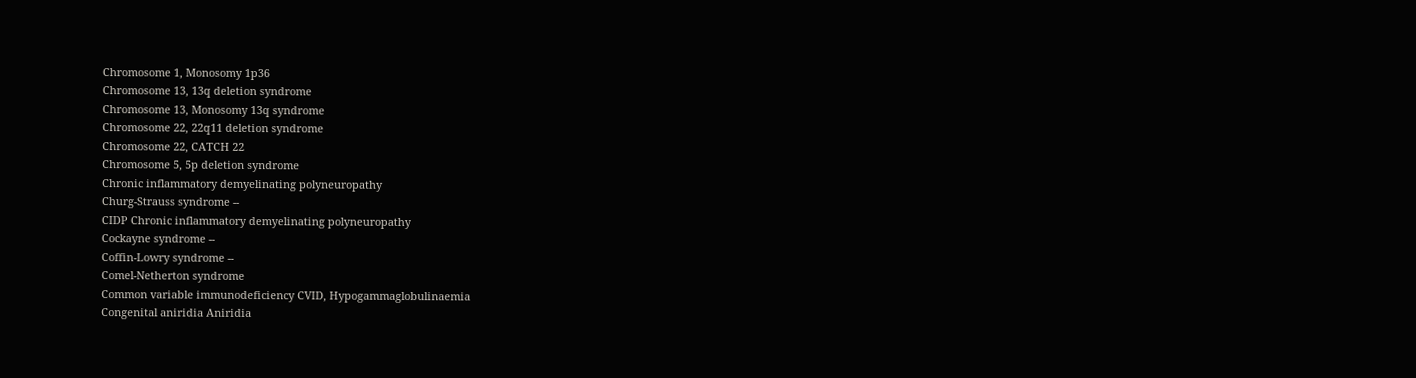Chromosome 1, Monosomy 1p36
Chromosome 13, 13q deletion syndrome
Chromosome 13, Monosomy 13q syndrome
Chromosome 22, 22q11 deletion syndrome
Chromosome 22, CATCH 22
Chromosome 5, 5p deletion syndrome
Chronic inflammatory demyelinating polyneuropathy
Churg-Strauss syndrome --
CIDP Chronic inflammatory demyelinating polyneuropathy
Cockayne syndrome --
Coffin-Lowry syndrome --
Comel-Netherton syndrome
Common variable immunodeficiency CVID, Hypogammaglobulinaemia
Congenital aniridia Aniridia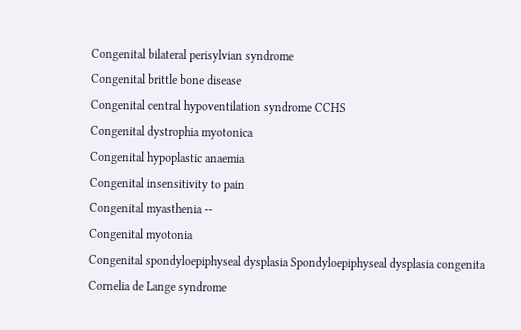Congenital bilateral perisylvian syndrome
Congenital brittle bone disease
Congenital central hypoventilation syndrome CCHS
Congenital dystrophia myotonica
Congenital hypoplastic anaemia
Congenital insensitivity to pain
Congenital myasthenia --
Congenital myotonia
Congenital spondyloepiphyseal dysplasia Spondyloepiphyseal dysplasia congenita
Cornelia de Lange syndrome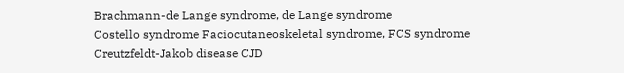Brachmann-de Lange syndrome, de Lange syndrome
Costello syndrome Faciocutaneoskeletal syndrome, FCS syndrome
Creutzfeldt-Jakob disease CJD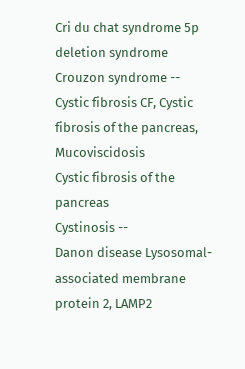Cri du chat syndrome 5p deletion syndrome
Crouzon syndrome --
Cystic fibrosis CF, Cystic fibrosis of the pancreas, Mucoviscidosis
Cystic fibrosis of the pancreas
Cystinosis --
Danon disease Lysosomal-associated membrane protein 2, LAMP2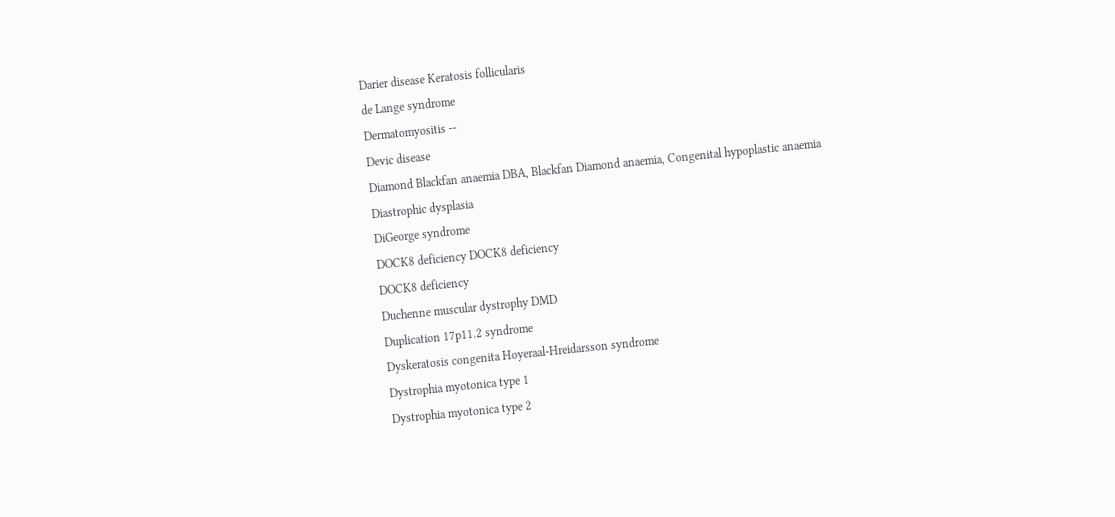Darier disease Keratosis follicularis
de Lange syndrome
Dermatomyositis --
Devic disease
Diamond Blackfan anaemia DBA, Blackfan Diamond anaemia, Congenital hypoplastic anaemia
Diastrophic dysplasia
DiGeorge syndrome
DOCK8 deficiency DOCK8 deficiency
DOCK8 deficiency
Duchenne muscular dystrophy DMD
Duplication 17p11.2 syndrome
Dyskeratosis congenita Hoyeraal-Hreidarsson syndrome
Dystrophia myotonica type 1
Dystrophia myotonica type 2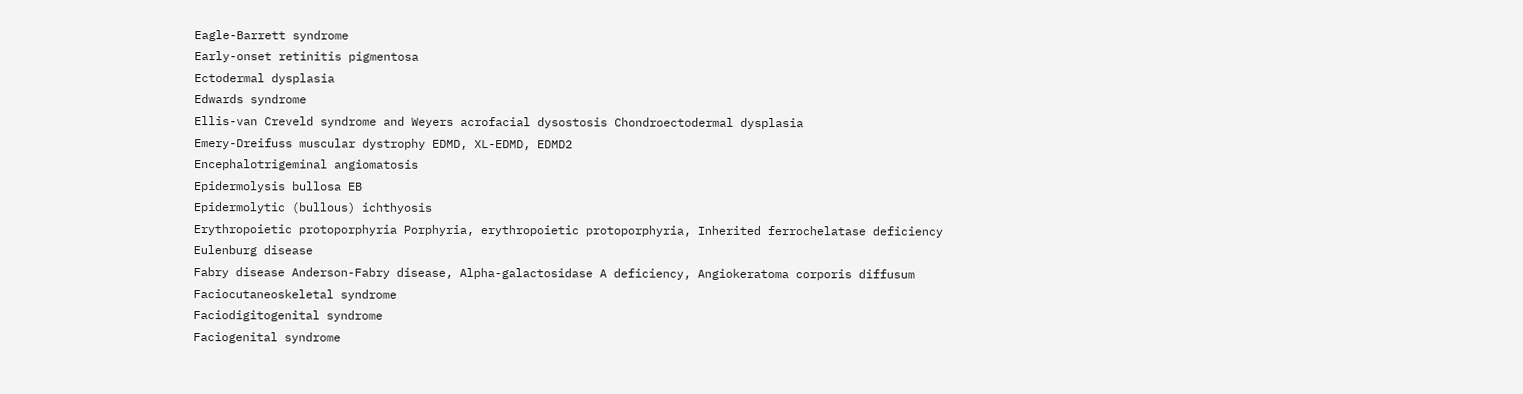Eagle-Barrett syndrome
Early-onset retinitis pigmentosa
Ectodermal dysplasia
Edwards syndrome
Ellis-van Creveld syndrome and Weyers acrofacial dysostosis Chondroectodermal dysplasia
Emery-Dreifuss muscular dystrophy EDMD, XL-EDMD, EDMD2
Encephalotrigeminal angiomatosis
Epidermolysis bullosa EB
Epidermolytic (bullous) ichthyosis
Erythropoietic protoporphyria Porphyria, erythropoietic protoporphyria, Inherited ferrochelatase deficiency
Eulenburg disease
Fabry disease Anderson-Fabry disease, Alpha-galactosidase A deficiency, Angiokeratoma corporis diffusum
Faciocutaneoskeletal syndrome
Faciodigitogenital syndrome
Faciogenital syndrome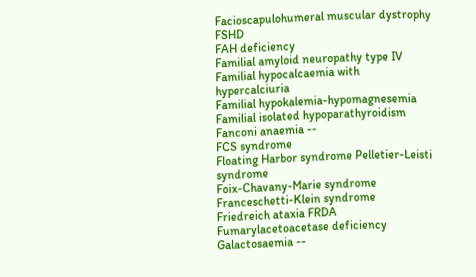Facioscapulohumeral muscular dystrophy FSHD
FAH deficiency
Familial amyloid neuropathy type IV
Familial hypocalcaemia with hypercalciuria
Familial hypokalemia-hypomagnesemia
Familial isolated hypoparathyroidism
Fanconi anaemia --
FCS syndrome
Floating Harbor syndrome Pelletier-Leisti syndrome
Foix-Chavany-Marie syndrome
Franceschetti-Klein syndrome
Friedreich ataxia FRDA
Fumarylacetoacetase deficiency
Galactosaemia --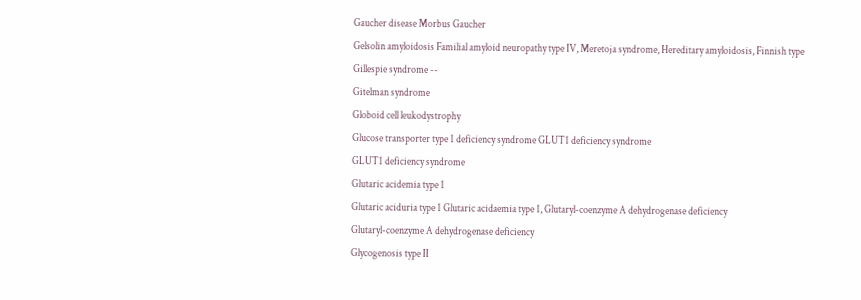Gaucher disease Morbus Gaucher
Gelsolin amyloidosis Familial amyloid neuropathy type IV, Meretoja syndrome, Hereditary amyloidosis, Finnish type
Gillespie syndrome --
Gitelman syndrome
Globoid cell leukodystrophy
Glucose transporter type 1 deficiency syndrome GLUT1 deficiency syndrome
GLUT1 deficiency syndrome
Glutaric acidemia type 1
Glutaric aciduria type 1 Glutaric acidaemia type 1, Glutaryl-coenzyme A dehydrogenase deficiency
Glutaryl-coenzyme A dehydrogenase deficiency
Glycogenosis type II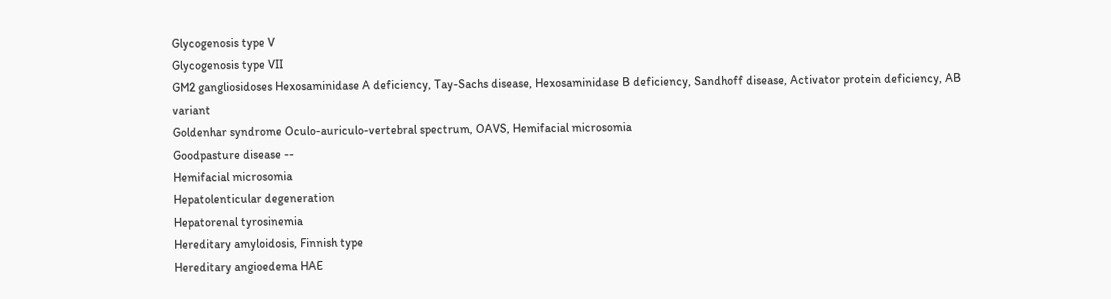Glycogenosis type V
Glycogenosis type VII
GM2 gangliosidoses Hexosaminidase A deficiency, Tay-Sachs disease, Hexosaminidase B deficiency, Sandhoff disease, Activator protein deficiency, AB variant
Goldenhar syndrome Oculo-auriculo-vertebral spectrum, OAVS, Hemifacial microsomia
Goodpasture disease --
Hemifacial microsomia
Hepatolenticular degeneration
Hepatorenal tyrosinemia
Hereditary amyloidosis, Finnish type
Hereditary angioedema HAE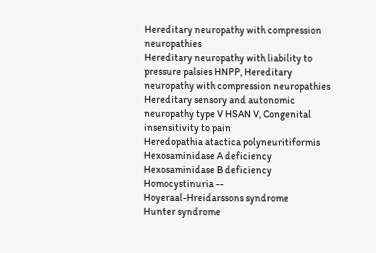Hereditary neuropathy with compression neuropathies
Hereditary neuropathy with liability to pressure palsies HNPP, Hereditary neuropathy with compression neuropathies
Hereditary sensory and autonomic neuropathy type V HSAN V, Congenital insensitivity to pain
Heredopathia atactica polyneuritiformis
Hexosaminidase A deficiency
Hexosaminidase B deficiency
Homocystinuria --
Hoyeraal-Hreidarssons syndrome
Hunter syndrome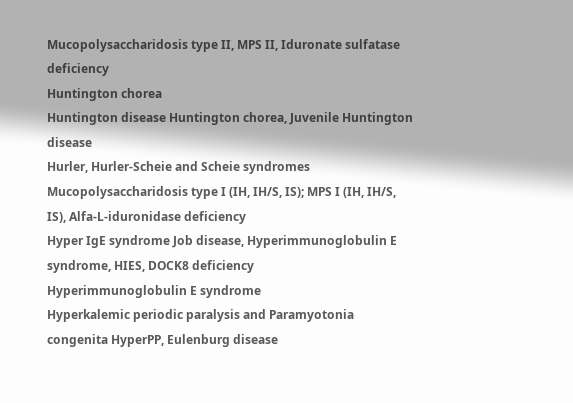Mucopolysaccharidosis type II, MPS II, Iduronate sulfatase deficiency
Huntington chorea
Huntington disease Huntington chorea, Juvenile Huntington disease
Hurler, Hurler-Scheie and Scheie syndromes Mucopolysaccharidosis type I (IH, IH/S, IS); MPS I (IH, IH/S, IS), Alfa-L-iduronidase deficiency
Hyper IgE syndrome Job disease, Hyperimmunoglobulin E syndrome, HIES, DOCK8 deficiency
Hyperimmunoglobulin E syndrome
Hyperkalemic periodic paralysis and Paramyotonia congenita HyperPP, Eulenburg disease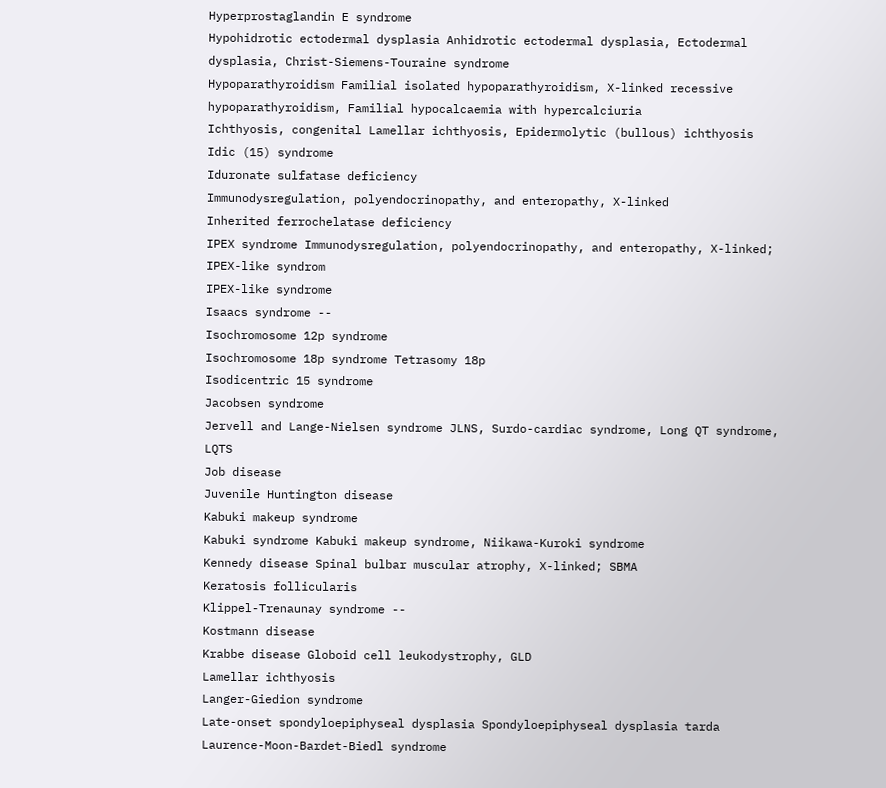Hyperprostaglandin E syndrome
Hypohidrotic ectodermal dysplasia Anhidrotic ectodermal dysplasia, Ectodermal dysplasia, Christ-Siemens-Touraine syndrome
Hypoparathyroidism Familial isolated hypoparathyroidism, X-linked recessive hypoparathyroidism, Familial hypocalcaemia with hypercalciuria
Ichthyosis, congenital Lamellar ichthyosis, Epidermolytic (bullous) ichthyosis
Idic (15) syndrome
Iduronate sulfatase deficiency
Immunodysregulation, polyendocrinopathy, and enteropathy, X-linked
Inherited ferrochelatase deficiency
IPEX syndrome Immunodysregulation, polyendocrinopathy, and enteropathy, X-linked; IPEX-like syndrom
IPEX-like syndrome
Isaacs syndrome --
Isochromosome 12p syndrome
Isochromosome 18p syndrome Tetrasomy 18p
Isodicentric 15 syndrome
Jacobsen syndrome
Jervell and Lange-Nielsen syndrome JLNS, Surdo-cardiac syndrome, Long QT syndrome, LQTS
Job disease
Juvenile Huntington disease
Kabuki makeup syndrome
Kabuki syndrome Kabuki makeup syndrome, Niikawa-Kuroki syndrome
Kennedy disease Spinal bulbar muscular atrophy, X-linked; SBMA
Keratosis follicularis
Klippel-Trenaunay syndrome --
Kostmann disease
Krabbe disease Globoid cell leukodystrophy, GLD
Lamellar ichthyosis
Langer-Giedion syndrome
Late-onset spondyloepiphyseal dysplasia Spondyloepiphyseal dysplasia tarda
Laurence-Moon-Bardet-Biedl syndrome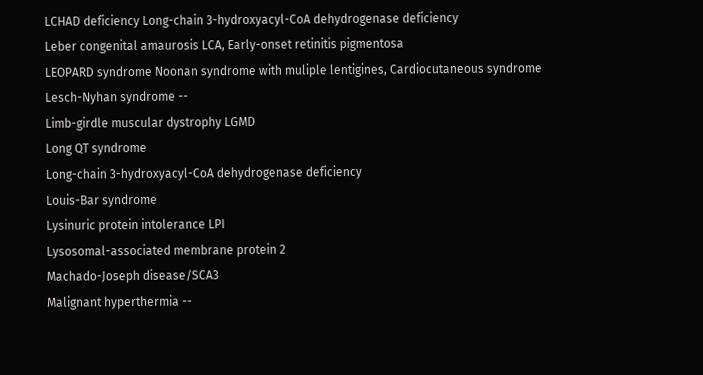LCHAD deficiency Long-chain 3-hydroxyacyl-CoA dehydrogenase deficiency
Leber congenital amaurosis LCA, Early-onset retinitis pigmentosa
LEOPARD syndrome Noonan syndrome with muliple lentigines, Cardiocutaneous syndrome
Lesch-Nyhan syndrome --
Limb-girdle muscular dystrophy LGMD
Long QT syndrome
Long-chain 3-hydroxyacyl-CoA dehydrogenase deficiency
Louis-Bar syndrome
Lysinuric protein intolerance LPI
Lysosomal-associated membrane protein 2
Machado-Joseph disease/SCA3
Malignant hyperthermia --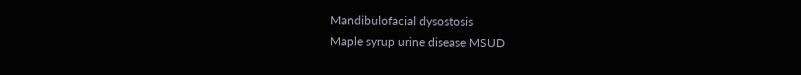Mandibulofacial dysostosis
Maple syrup urine disease MSUD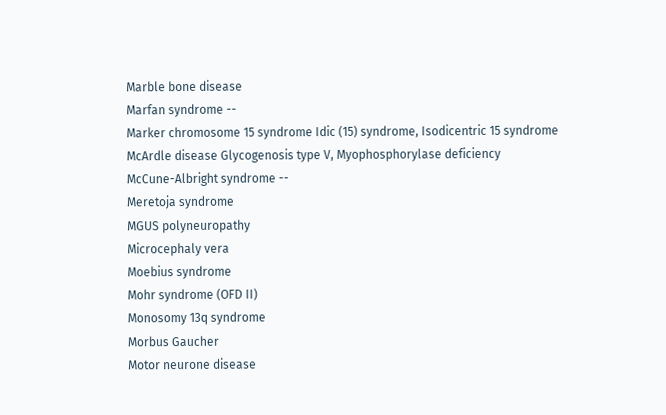Marble bone disease
Marfan syndrome --
Marker chromosome 15 syndrome Idic (15) syndrome, Isodicentric 15 syndrome
McArdle disease Glycogenosis type V, Myophosphorylase deficiency
McCune-Albright syndrome --
Meretoja syndrome
MGUS polyneuropathy
Microcephaly vera
Moebius syndrome
Mohr syndrome (OFD II)
Monosomy 13q syndrome
Morbus Gaucher
Motor neurone disease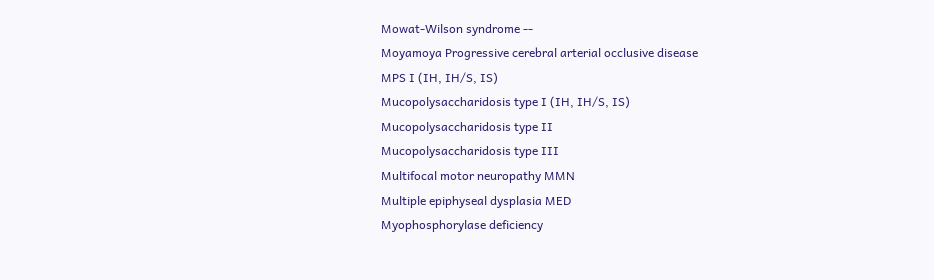Mowat-Wilson syndrome --
Moyamoya Progressive cerebral arterial occlusive disease
MPS I (IH, IH/S, IS)
Mucopolysaccharidosis type I (IH, IH/S, IS)
Mucopolysaccharidosis type II
Mucopolysaccharidosis type III
Multifocal motor neuropathy MMN
Multiple epiphyseal dysplasia MED
Myophosphorylase deficiency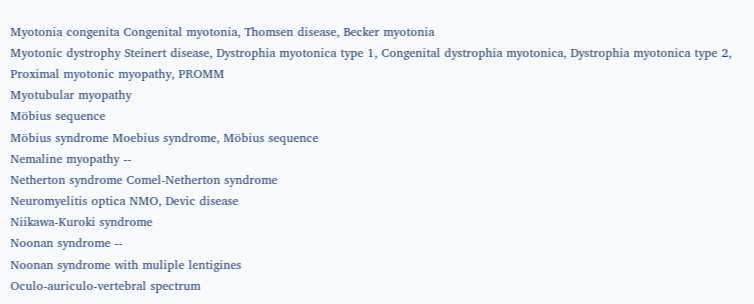Myotonia congenita Congenital myotonia, Thomsen disease, Becker myotonia
Myotonic dystrophy Steinert disease, Dystrophia myotonica type 1, Congenital dystrophia myotonica, Dystrophia myotonica type 2, Proximal myotonic myopathy, PROMM
Myotubular myopathy
Möbius sequence
Möbius syndrome Moebius syndrome, Möbius sequence
Nemaline myopathy --
Netherton syndrome Comel-Netherton syndrome
Neuromyelitis optica NMO, Devic disease
Niikawa-Kuroki syndrome
Noonan syndrome --
Noonan syndrome with muliple lentigines
Oculo-auriculo-vertebral spectrum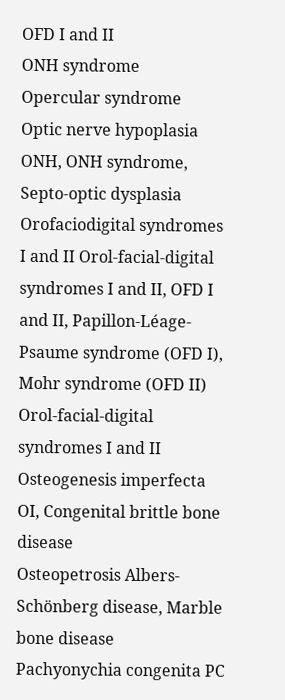OFD I and II
ONH syndrome
Opercular syndrome
Optic nerve hypoplasia ONH, ONH syndrome, Septo-optic dysplasia
Orofaciodigital syndromes I and II Orol-facial-digital syndromes I and II, OFD I and II, Papillon-Léage-Psaume syndrome (OFD I), Mohr syndrome (OFD II)
Orol-facial-digital syndromes I and II
Osteogenesis imperfecta OI, Congenital brittle bone disease
Osteopetrosis Albers-Schönberg disease, Marble bone disease
Pachyonychia congenita PC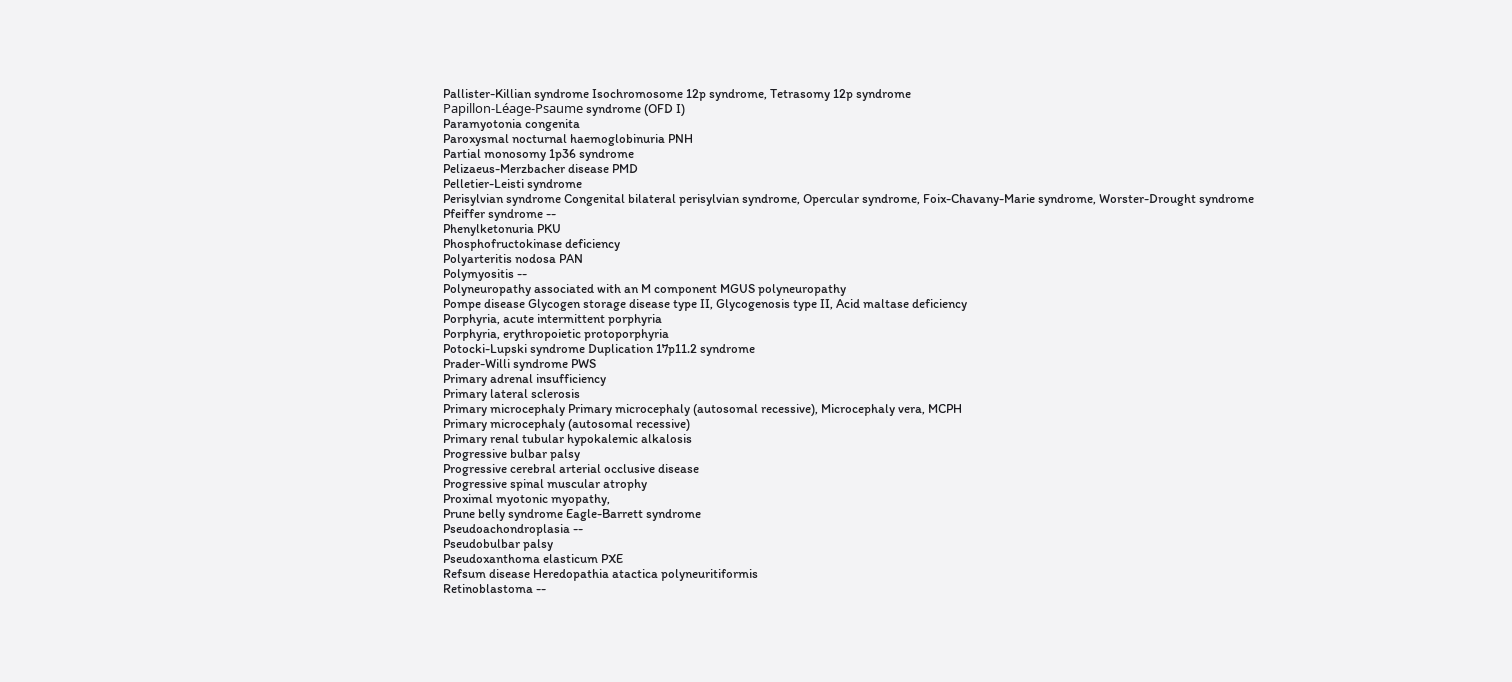Pallister-Killian syndrome Isochromosome 12p syndrome, Tetrasomy 12p syndrome
Papillon-Léage-Psaume syndrome (OFD I)
Paramyotonia congenita
Paroxysmal nocturnal haemoglobinuria PNH
Partial monosomy 1p36 syndrome
Pelizaeus-Merzbacher disease PMD
Pelletier-Leisti syndrome
Perisylvian syndrome Congenital bilateral perisylvian syndrome, Opercular syndrome, Foix-Chavany-Marie syndrome, Worster-Drought syndrome
Pfeiffer syndrome --
Phenylketonuria PKU
Phosphofructokinase deficiency
Polyarteritis nodosa PAN
Polymyositis --
Polyneuropathy associated with an M component MGUS polyneuropathy
Pompe disease Glycogen storage disease type II, Glycogenosis type II, Acid maltase deficiency
Porphyria, acute intermittent porphyria
Porphyria, erythropoietic protoporphyria
Potocki-Lupski syndrome Duplication 17p11.2 syndrome
Prader-Willi syndrome PWS
Primary adrenal insufficiency
Primary lateral sclerosis
Primary microcephaly Primary microcephaly (autosomal recessive), Microcephaly vera, MCPH
Primary microcephaly (autosomal recessive)
Primary renal tubular hypokalemic alkalosis
Progressive bulbar palsy
Progressive cerebral arterial occlusive disease
Progressive spinal muscular atrophy
Proximal myotonic myopathy,
Prune belly syndrome Eagle-Barrett syndrome
Pseudoachondroplasia --
Pseudobulbar palsy
Pseudoxanthoma elasticum PXE
Refsum disease Heredopathia atactica polyneuritiformis
Retinoblastoma --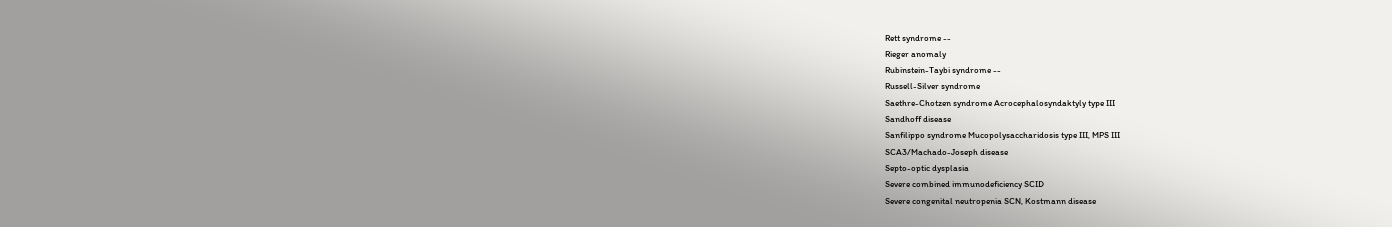Rett syndrome --
Rieger anomaly
Rubinstein-Taybi syndrome --
Russell-Silver syndrome
Saethre-Chotzen syndrome Acrocephalosyndaktyly type III
Sandhoff disease
Sanfilippo syndrome Mucopolysaccharidosis type III, MPS III
SCA3/Machado-Joseph disease
Septo-optic dysplasia
Severe combined immunodeficiency SCID
Severe congenital neutropenia SCN, Kostmann disease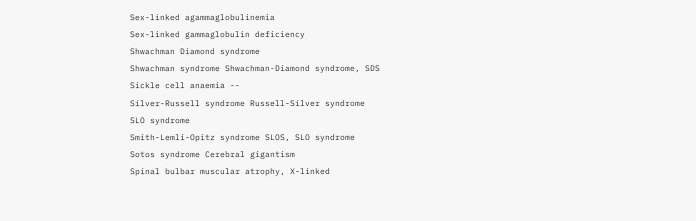Sex-linked agammaglobulinemia
Sex-linked gammaglobulin deficiency
Shwachman Diamond syndrome
Shwachman syndrome Shwachman-Diamond syndrome, SDS
Sickle cell anaemia --
Silver-Russell syndrome Russell-Silver syndrome
SLO syndrome
Smith-Lemli-Opitz syndrome SLOS, SLO syndrome
Sotos syndrome Cerebral gigantism
Spinal bulbar muscular atrophy, X-linked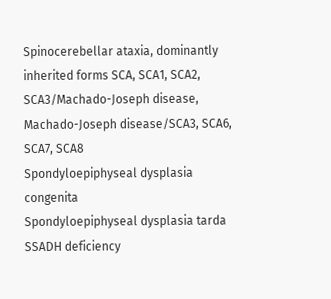Spinocerebellar ataxia, dominantly inherited forms SCA, SCA1, SCA2, SCA3/Machado-Joseph disease, Machado-Joseph disease/SCA3, SCA6, SCA7, SCA8
Spondyloepiphyseal dysplasia congenita
Spondyloepiphyseal dysplasia tarda
SSADH deficiency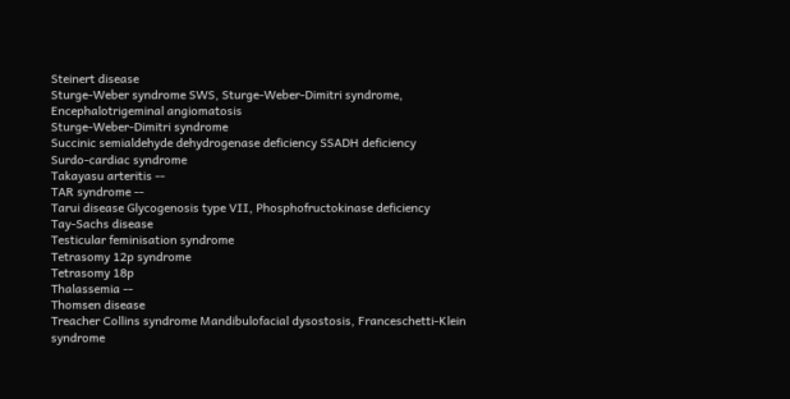Steinert disease
Sturge-Weber syndrome SWS, Sturge-Weber-Dimitri syndrome, Encephalotrigeminal angiomatosis
Sturge-Weber-Dimitri syndrome
Succinic semialdehyde dehydrogenase deficiency SSADH deficiency
Surdo-cardiac syndrome
Takayasu arteritis --
TAR syndrome --
Tarui disease Glycogenosis type VII, Phosphofructokinase deficiency
Tay-Sachs disease
Testicular feminisation syndrome
Tetrasomy 12p syndrome
Tetrasomy 18p
Thalassemia --
Thomsen disease
Treacher Collins syndrome Mandibulofacial dysostosis, Franceschetti-Klein syndrome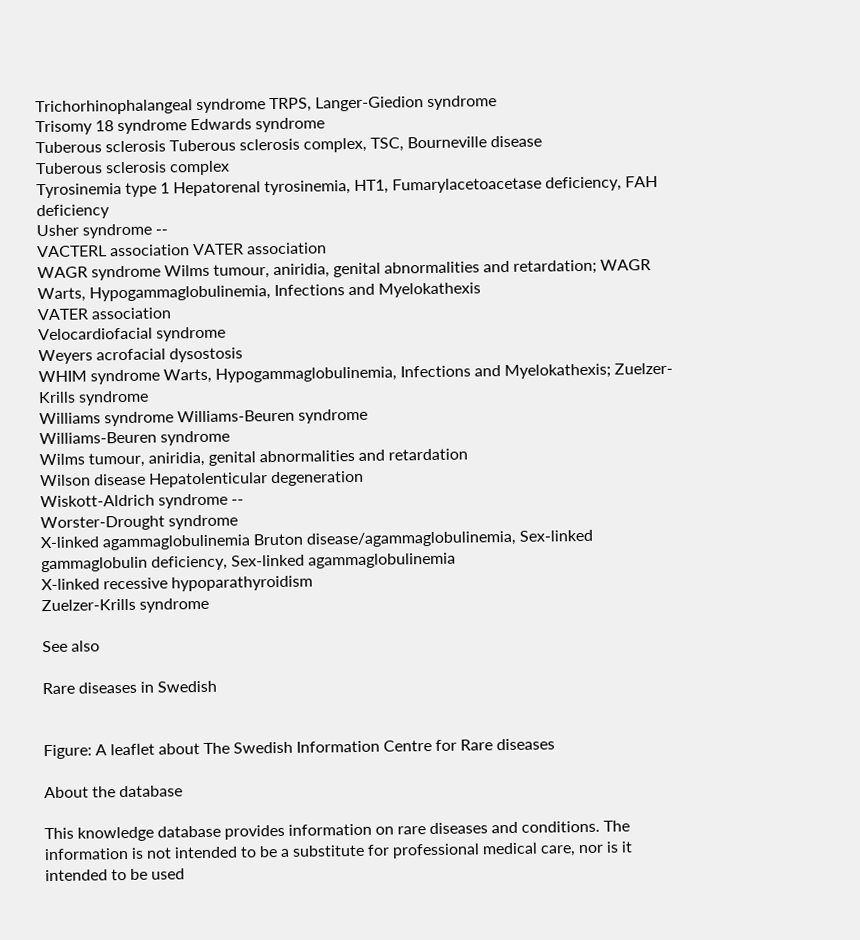Trichorhinophalangeal syndrome TRPS, Langer-Giedion syndrome
Trisomy 18 syndrome Edwards syndrome
Tuberous sclerosis Tuberous sclerosis complex, TSC, Bourneville disease
Tuberous sclerosis complex
Tyrosinemia type 1 Hepatorenal tyrosinemia, HT1, Fumarylacetoacetase deficiency, FAH deficiency
Usher syndrome --
VACTERL association VATER association
WAGR syndrome Wilms tumour, aniridia, genital abnormalities and retardation; WAGR
Warts, Hypogammaglobulinemia, Infections and Myelokathexis
VATER association
Velocardiofacial syndrome
Weyers acrofacial dysostosis
WHIM syndrome Warts, Hypogammaglobulinemia, Infections and Myelokathexis; Zuelzer-Krills syndrome
Williams syndrome Williams-Beuren syndrome
Williams-Beuren syndrome
Wilms tumour, aniridia, genital abnormalities and retardation
Wilson disease Hepatolenticular degeneration
Wiskott-Aldrich syndrome --
Worster-Drought syndrome
X-linked agammaglobulinemia Bruton disease/agammaglobulinemia, Sex-linked gammaglobulin deficiency, Sex-linked agammaglobulinemia
X-linked recessive hypoparathyroidism
Zuelzer-Krills syndrome

See also

Rare diseases in Swedish


Figure: A leaflet about The Swedish Information Centre for Rare diseases

About the database

This knowledge database provides information on rare diseases and conditions. The information is not intended to be a substitute for professional medical care, nor is it intended to be used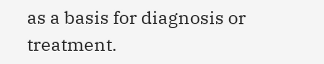as a basis for diagnosis or treatment.